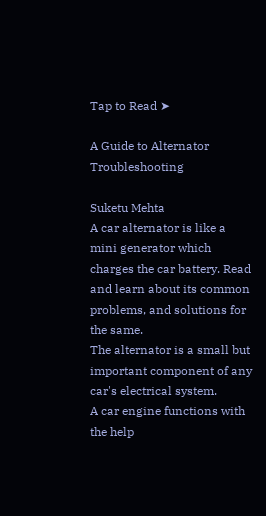Tap to Read ➤

A Guide to Alternator Troubleshooting

Suketu Mehta
A car alternator is like a mini generator which charges the car battery. Read and learn about its common problems, and solutions for the same.
The alternator is a small but important component of any car's electrical system.
A car engine functions with the help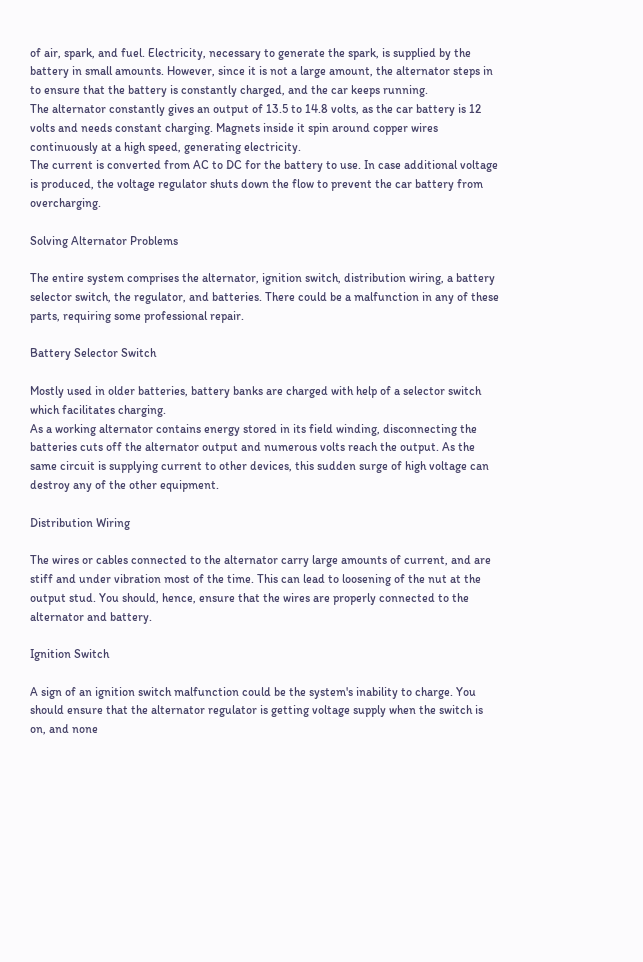of air, spark, and fuel. Electricity, necessary to generate the spark, is supplied by the battery in small amounts. However, since it is not a large amount, the alternator steps in to ensure that the battery is constantly charged, and the car keeps running.
The alternator constantly gives an output of 13.5 to 14.8 volts, as the car battery is 12 volts and needs constant charging. Magnets inside it spin around copper wires continuously at a high speed, generating electricity.
The current is converted from AC to DC for the battery to use. In case additional voltage is produced, the voltage regulator shuts down the flow to prevent the car battery from overcharging.

Solving Alternator Problems

The entire system comprises the alternator, ignition switch, distribution wiring, a battery selector switch, the regulator, and batteries. There could be a malfunction in any of these parts, requiring some professional repair.

Battery Selector Switch

Mostly used in older batteries, battery banks are charged with help of a selector switch which facilitates charging.
As a working alternator contains energy stored in its field winding, disconnecting the batteries cuts off the alternator output and numerous volts reach the output. As the same circuit is supplying current to other devices, this sudden surge of high voltage can destroy any of the other equipment.

Distribution Wiring

The wires or cables connected to the alternator carry large amounts of current, and are stiff and under vibration most of the time. This can lead to loosening of the nut at the output stud. You should, hence, ensure that the wires are properly connected to the alternator and battery.

Ignition Switch

A sign of an ignition switch malfunction could be the system's inability to charge. You should ensure that the alternator regulator is getting voltage supply when the switch is on, and none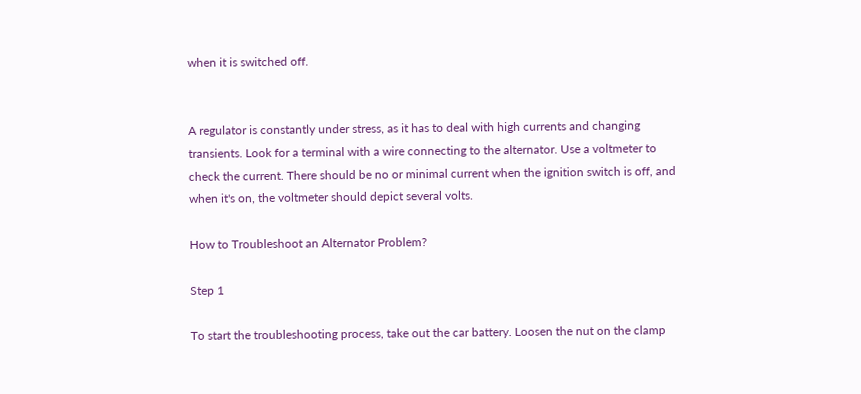when it is switched off.


A regulator is constantly under stress, as it has to deal with high currents and changing transients. Look for a terminal with a wire connecting to the alternator. Use a voltmeter to check the current. There should be no or minimal current when the ignition switch is off, and when it's on, the voltmeter should depict several volts.

How to Troubleshoot an Alternator Problem?

Step 1

To start the troubleshooting process, take out the car battery. Loosen the nut on the clamp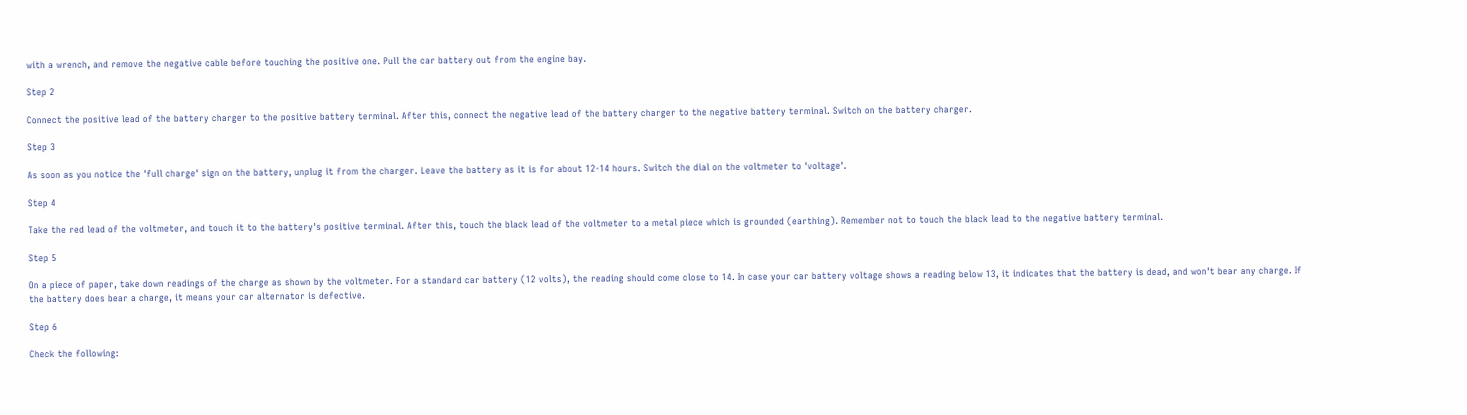with a wrench, and remove the negative cable before touching the positive one. Pull the car battery out from the engine bay.

Step 2

Connect the positive lead of the battery charger to the positive battery terminal. After this, connect the negative lead of the battery charger to the negative battery terminal. Switch on the battery charger.

Step 3

As soon as you notice the 'full charge' sign on the battery, unplug it from the charger. Leave the battery as it is for about 12-14 hours. Switch the dial on the voltmeter to 'voltage'.

Step 4

Take the red lead of the voltmeter, and touch it to the battery's positive terminal. After this, touch the black lead of the voltmeter to a metal piece which is grounded (earthing). Remember not to touch the black lead to the negative battery terminal.

Step 5

On a piece of paper, take down readings of the charge as shown by the voltmeter. For a standard car battery (12 volts), the reading should come close to 14. In case your car battery voltage shows a reading below 13, it indicates that the battery is dead, and won't bear any charge. If the battery does bear a charge, it means your car alternator is defective.

Step 6

Check the following: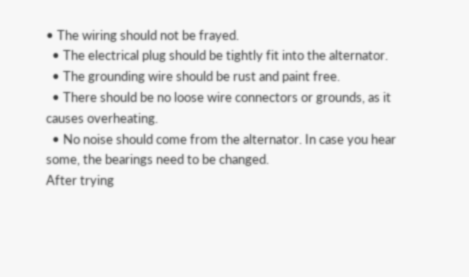• The wiring should not be frayed.
  • The electrical plug should be tightly fit into the alternator.
  • The grounding wire should be rust and paint free.
  • There should be no loose wire connectors or grounds, as it causes overheating.
  • No noise should come from the alternator. In case you hear some, the bearings need to be changed.
After trying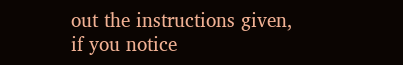out the instructions given, if you notice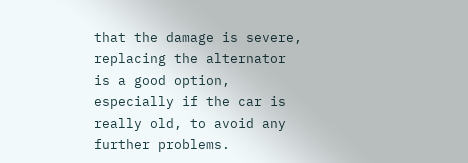that the damage is severe, replacing the alternator is a good option, especially if the car is really old, to avoid any further problems.